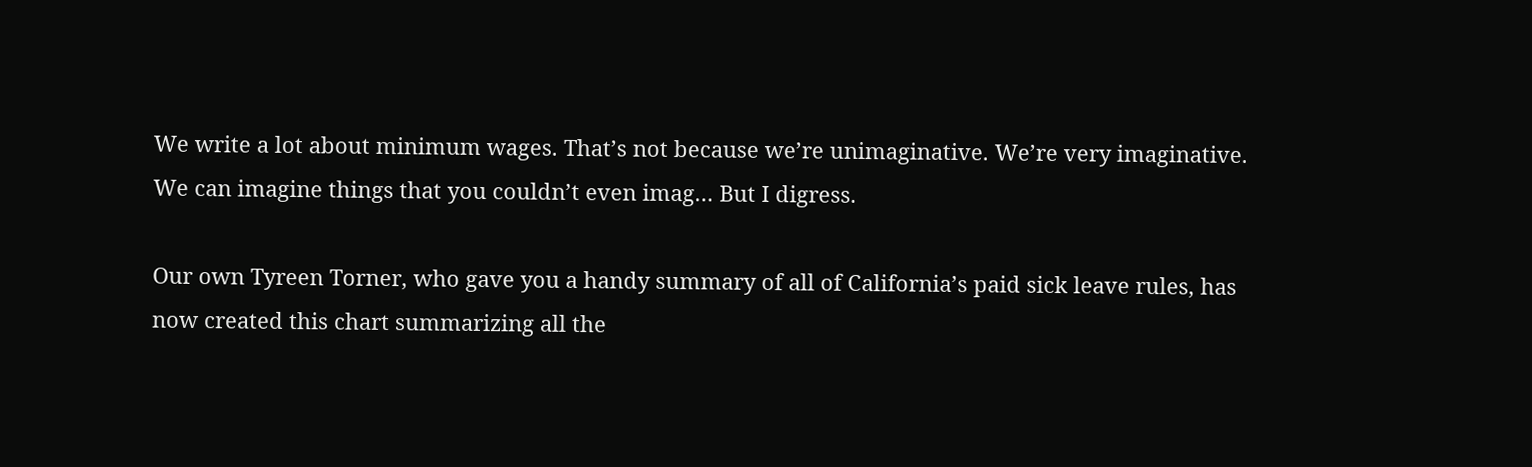We write a lot about minimum wages. That’s not because we’re unimaginative. We’re very imaginative. We can imagine things that you couldn’t even imag… But I digress.

Our own Tyreen Torner, who gave you a handy summary of all of California’s paid sick leave rules, has now created this chart summarizing all the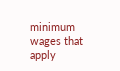minimum wages that apply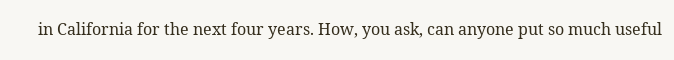in California for the next four years. How, you ask, can anyone put so much useful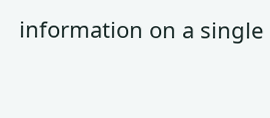information on a single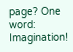page? One word: Imagination!